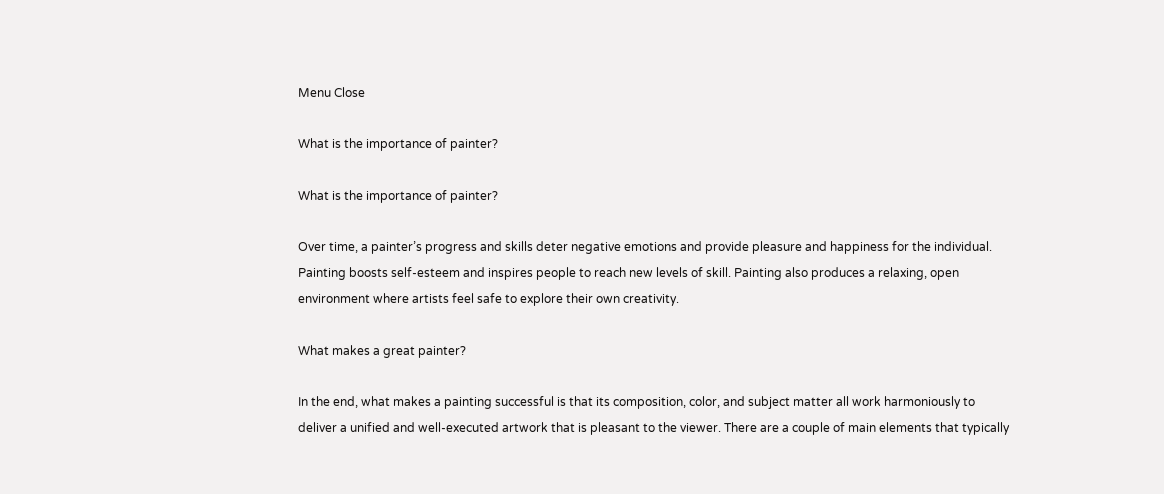Menu Close

What is the importance of painter?

What is the importance of painter?

Over time, a painter’s progress and skills deter negative emotions and provide pleasure and happiness for the individual. Painting boosts self-esteem and inspires people to reach new levels of skill. Painting also produces a relaxing, open environment where artists feel safe to explore their own creativity.

What makes a great painter?

In the end, what makes a painting successful is that its composition, color, and subject matter all work harmoniously to deliver a unified and well-executed artwork that is pleasant to the viewer. There are a couple of main elements that typically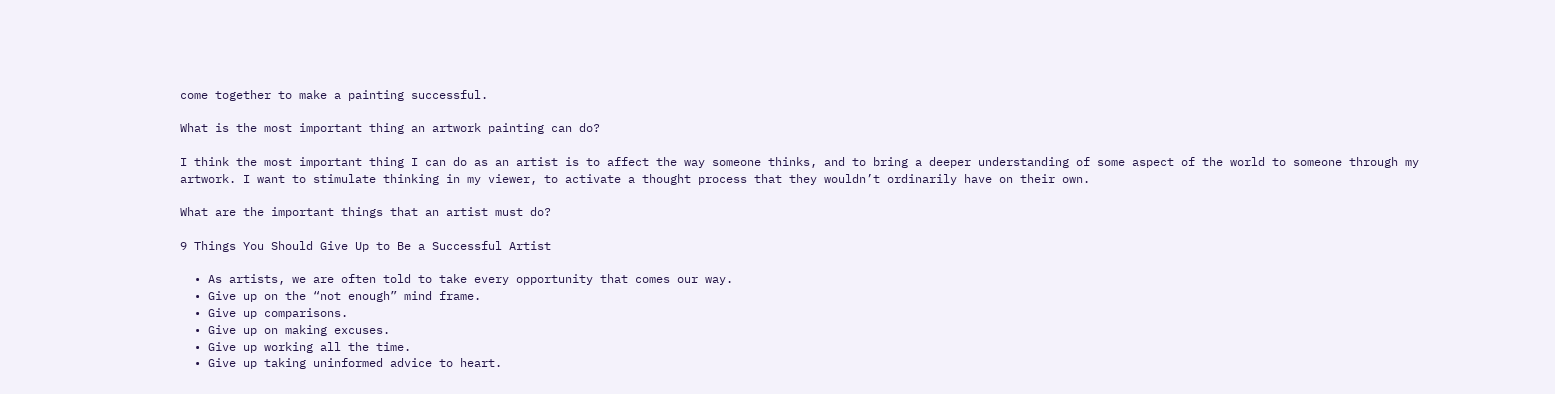come together to make a painting successful.

What is the most important thing an artwork painting can do?

I think the most important thing I can do as an artist is to affect the way someone thinks, and to bring a deeper understanding of some aspect of the world to someone through my artwork. I want to stimulate thinking in my viewer, to activate a thought process that they wouldn’t ordinarily have on their own.

What are the important things that an artist must do?

9 Things You Should Give Up to Be a Successful Artist

  • As artists, we are often told to take every opportunity that comes our way.
  • Give up on the “not enough” mind frame.
  • Give up comparisons.
  • Give up on making excuses.
  • Give up working all the time.
  • Give up taking uninformed advice to heart.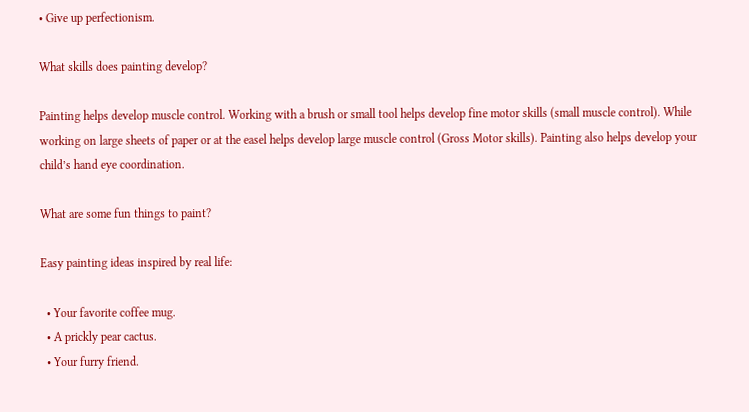• Give up perfectionism.

What skills does painting develop?

Painting helps develop muscle control. Working with a brush or small tool helps develop fine motor skills (small muscle control). While working on large sheets of paper or at the easel helps develop large muscle control (Gross Motor skills). Painting also helps develop your child’s hand eye coordination.

What are some fun things to paint?

Easy painting ideas inspired by real life:

  • Your favorite coffee mug.
  • A prickly pear cactus.
  • Your furry friend.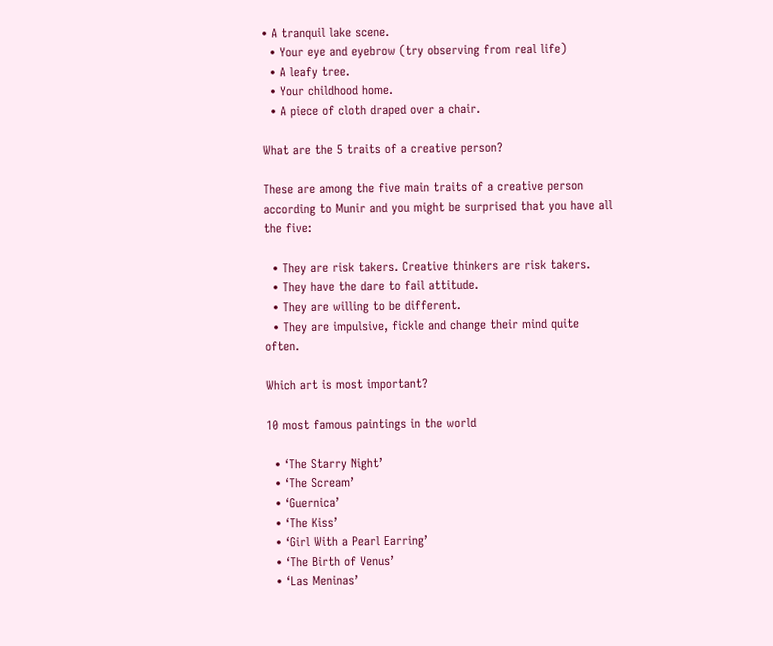• A tranquil lake scene.
  • Your eye and eyebrow (try observing from real life)
  • A leafy tree.
  • Your childhood home.
  • A piece of cloth draped over a chair.

What are the 5 traits of a creative person?

These are among the five main traits of a creative person according to Munir and you might be surprised that you have all the five:

  • They are risk takers. Creative thinkers are risk takers.
  • They have the dare to fail attitude.
  • They are willing to be different.
  • They are impulsive, fickle and change their mind quite often.

Which art is most important?

10 most famous paintings in the world

  • ‘The Starry Night’
  • ‘The Scream’
  • ‘Guernica’
  • ‘The Kiss’
  • ‘Girl With a Pearl Earring’
  • ‘The Birth of Venus’
  • ‘Las Meninas’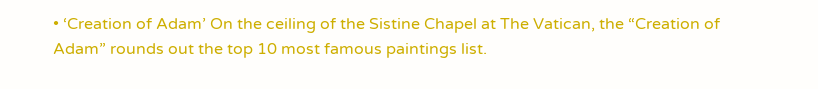• ‘Creation of Adam’ On the ceiling of the Sistine Chapel at The Vatican, the “Creation of Adam” rounds out the top 10 most famous paintings list.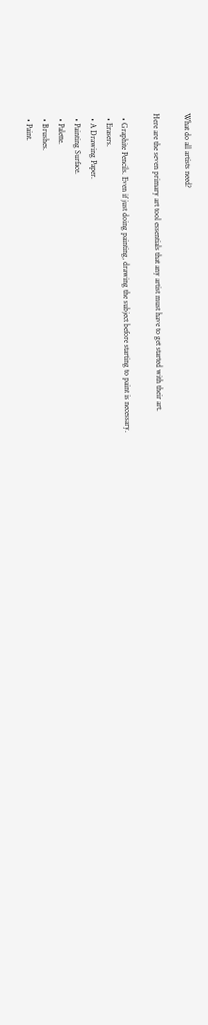What do all artists need?

Here are the seven primary art tool essentials that any artist must have to get started with their art.

  • Graphite Pencils. Even if just doing painting, drawing the subject before starting to paint is necessary.
  • Erasers.
  • A Drawing Paper.
  • Painting Surface.
  • Palette.
  • Brushes.
  • Paint.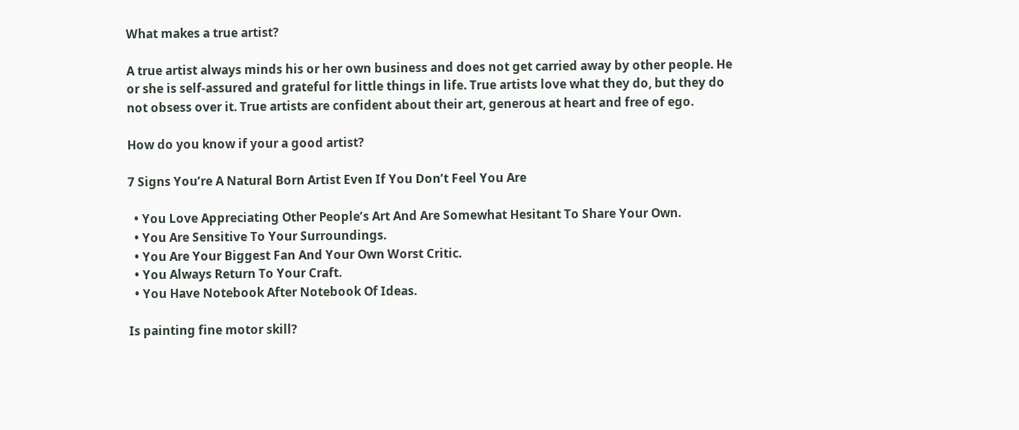What makes a true artist?

A true artist always minds his or her own business and does not get carried away by other people. He or she is self-assured and grateful for little things in life. True artists love what they do, but they do not obsess over it. True artists are confident about their art, generous at heart and free of ego.

How do you know if your a good artist?

7 Signs You’re A Natural Born Artist Even If You Don’t Feel You Are

  • You Love Appreciating Other People’s Art And Are Somewhat Hesitant To Share Your Own.
  • You Are Sensitive To Your Surroundings.
  • You Are Your Biggest Fan And Your Own Worst Critic.
  • You Always Return To Your Craft.
  • You Have Notebook After Notebook Of Ideas.

Is painting fine motor skill?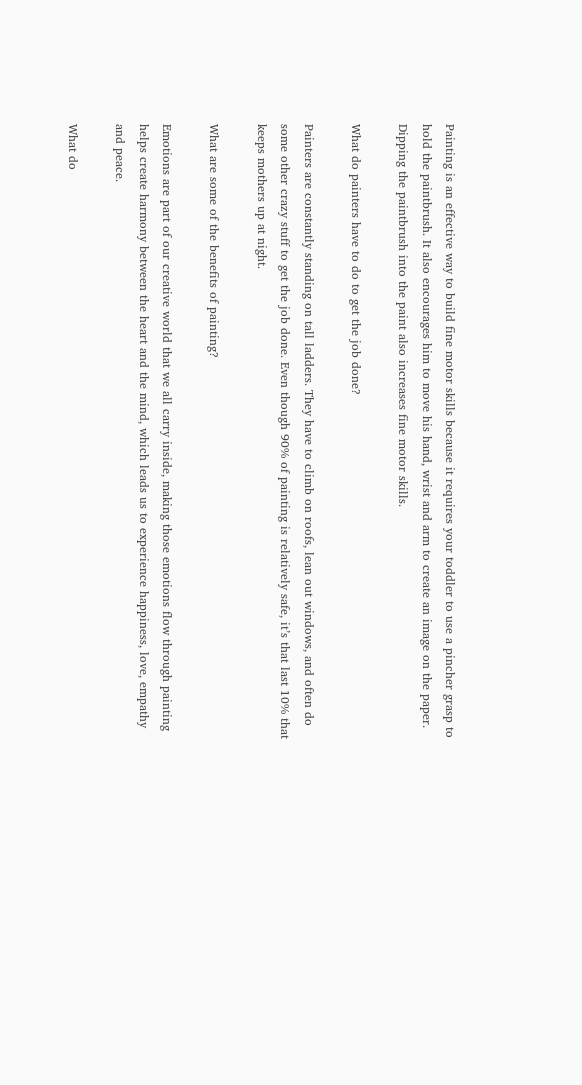Painting is an effective way to build fine motor skills because it requires your toddler to use a pincher grasp to hold the paintbrush. It also encourages him to move his hand, wrist and arm to create an image on the paper. Dipping the paintbrush into the paint also increases fine motor skills.

What do painters have to do to get the job done?

Painters are constantly standing on tall ladders. They have to climb on roofs, lean out windows, and often do some other crazy stuff to get the job done. Even though 90% of painting is relatively safe, it’s that last 10% that keeps mothers up at night.

What are some of the benefits of painting?

Emotions are part of our creative world that we all carry inside, making those emotions flow through painting helps create harmony between the heart and the mind, which leads us to experience happiness, love, empathy and peace.

What do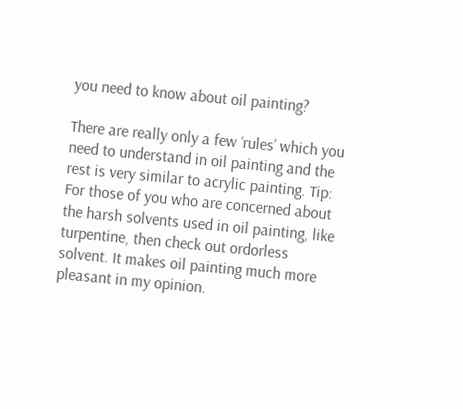you need to know about oil painting?

There are really only a few ‘rules’ which you need to understand in oil painting and the rest is very similar to acrylic painting. Tip: For those of you who are concerned about the harsh solvents used in oil painting, like turpentine, then check out ordorless solvent. It makes oil painting much more pleasant in my opinion.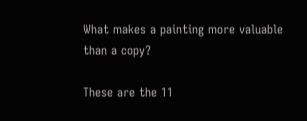What makes a painting more valuable than a copy?

These are the 11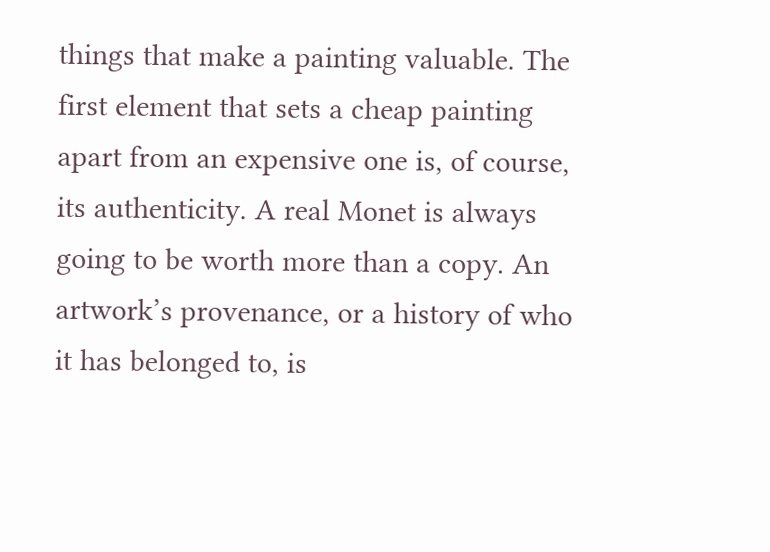things that make a painting valuable. The first element that sets a cheap painting apart from an expensive one is, of course, its authenticity. A real Monet is always going to be worth more than a copy. An artwork’s provenance, or a history of who it has belonged to, is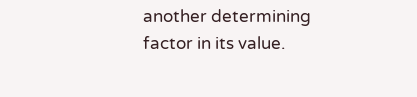another determining factor in its value.